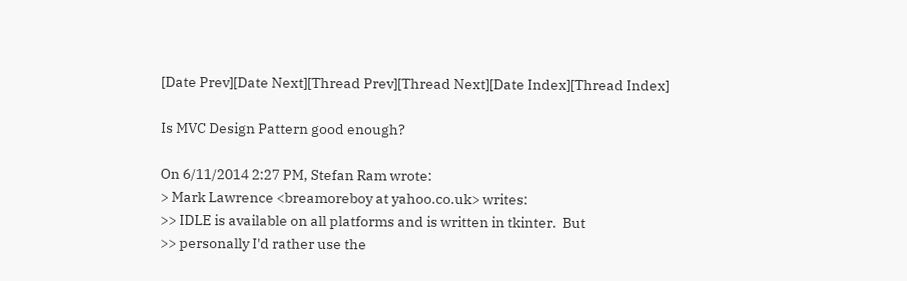[Date Prev][Date Next][Thread Prev][Thread Next][Date Index][Thread Index]

Is MVC Design Pattern good enough?

On 6/11/2014 2:27 PM, Stefan Ram wrote:
> Mark Lawrence <breamoreboy at yahoo.co.uk> writes:
>> IDLE is available on all platforms and is written in tkinter.  But
>> personally I'd rather use the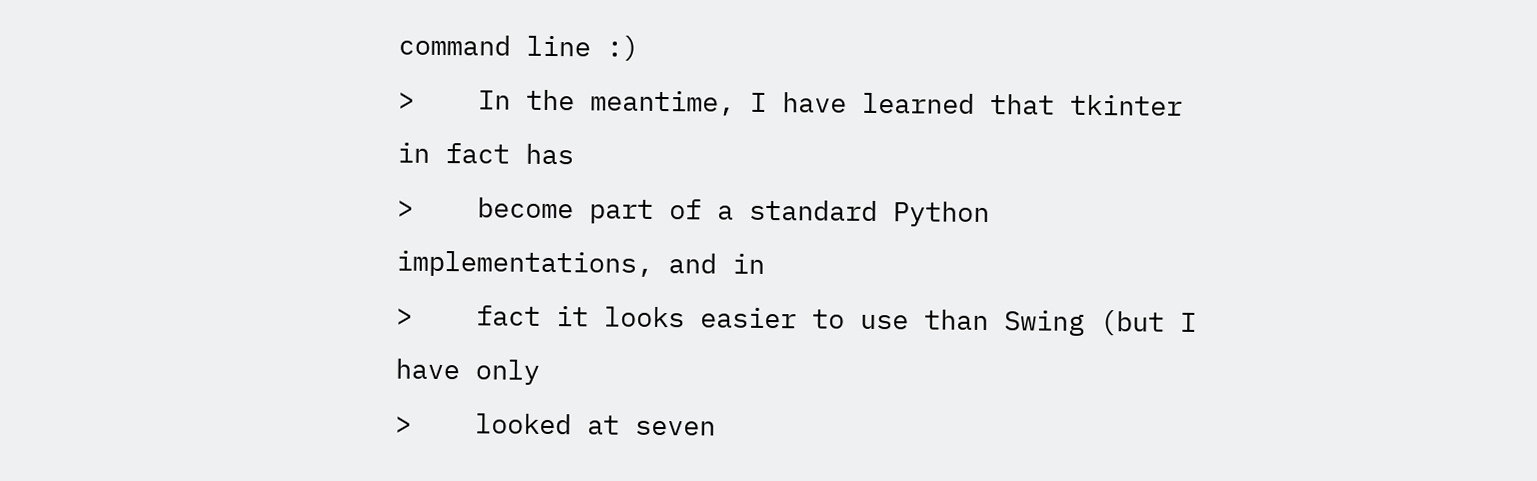command line :)
>    In the meantime, I have learned that tkinter in fact has
>    become part of a standard Python implementations, and in
>    fact it looks easier to use than Swing (but I have only
>    looked at seven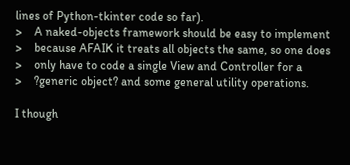lines of Python-tkinter code so far).
>    A naked-objects framework should be easy to implement
>    because AFAIK it treats all objects the same, so one does
>    only have to code a single View and Controller for a
>    ?generic object? and some general utility operations.

I though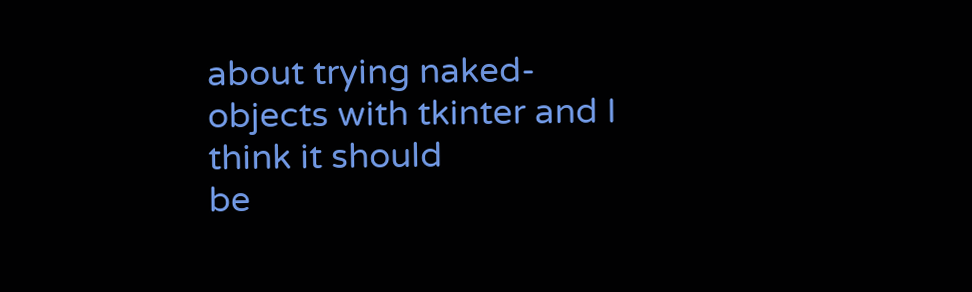about trying naked-objects with tkinter and I think it should
be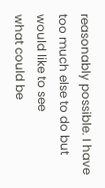reasonably possible. I have too much else to do but would like to see
what could be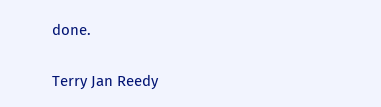done.

Terry Jan Reedy